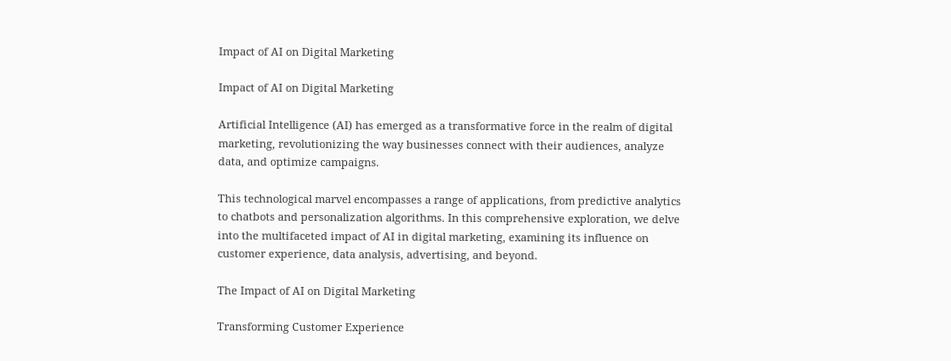Impact of AI on Digital Marketing

Impact of AI on Digital Marketing

Artificial Intelligence (AI) has emerged as a transformative force in the realm of digital marketing, revolutionizing the way businesses connect with their audiences, analyze data, and optimize campaigns.

This technological marvel encompasses a range of applications, from predictive analytics to chatbots and personalization algorithms. In this comprehensive exploration, we delve into the multifaceted impact of AI in digital marketing, examining its influence on customer experience, data analysis, advertising, and beyond.

The Impact of AI on Digital Marketing

Transforming Customer Experience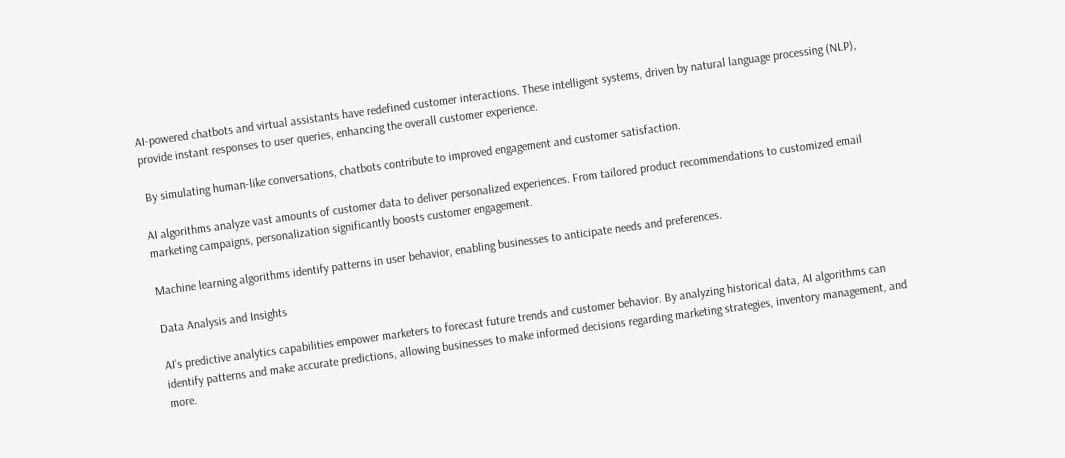AI-powered chatbots and virtual assistants have redefined customer interactions. These intelligent systems, driven by natural language processing (NLP), provide instant responses to user queries, enhancing the overall customer experience.

 By simulating human-like conversations, chatbots contribute to improved engagement and customer satisfaction.

AI algorithms analyze vast amounts of customer data to deliver personalized experiences. From tailored product recommendations to customized email marketing campaigns, personalization significantly boosts customer engagement.

Machine learning algorithms identify patterns in user behavior, enabling businesses to anticipate needs and preferences.

Data Analysis and Insights

AI’s predictive analytics capabilities empower marketers to forecast future trends and customer behavior. By analyzing historical data, AI algorithms can identify patterns and make accurate predictions, allowing businesses to make informed decisions regarding marketing strategies, inventory management, and more.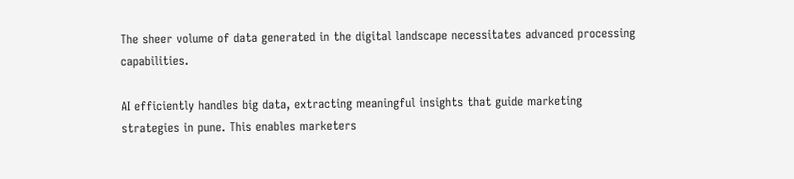The sheer volume of data generated in the digital landscape necessitates advanced processing capabilities.

AI efficiently handles big data, extracting meaningful insights that guide marketing strategies in pune. This enables marketers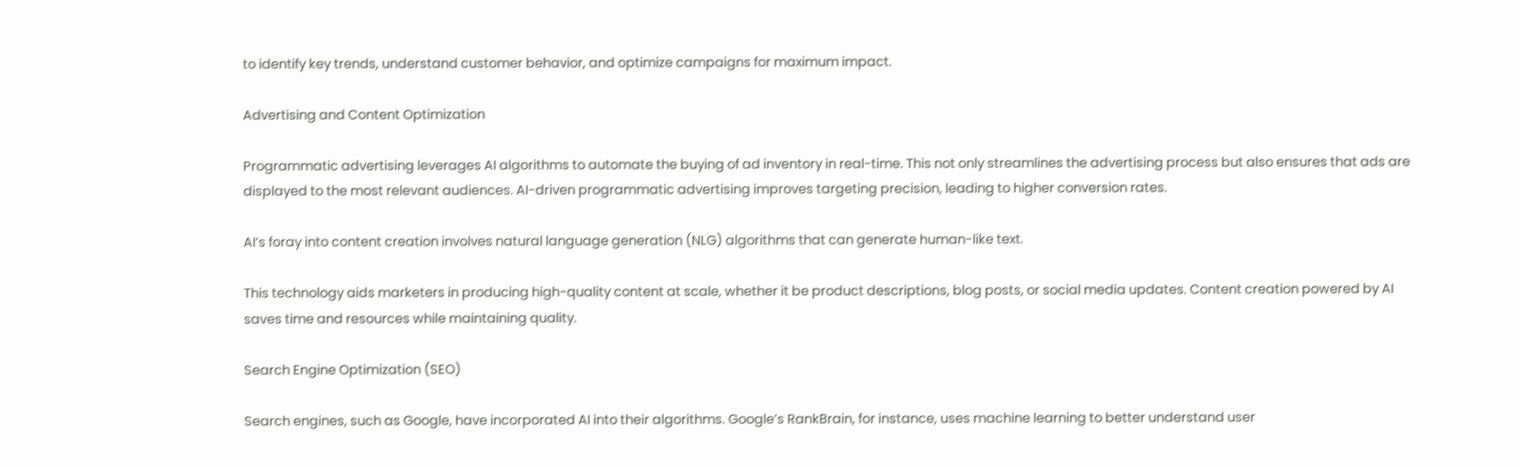to identify key trends, understand customer behavior, and optimize campaigns for maximum impact.

Advertising and Content Optimization

Programmatic advertising leverages AI algorithms to automate the buying of ad inventory in real-time. This not only streamlines the advertising process but also ensures that ads are displayed to the most relevant audiences. AI-driven programmatic advertising improves targeting precision, leading to higher conversion rates.

AI’s foray into content creation involves natural language generation (NLG) algorithms that can generate human-like text.

This technology aids marketers in producing high-quality content at scale, whether it be product descriptions, blog posts, or social media updates. Content creation powered by AI saves time and resources while maintaining quality.

Search Engine Optimization (SEO)

Search engines, such as Google, have incorporated AI into their algorithms. Google’s RankBrain, for instance, uses machine learning to better understand user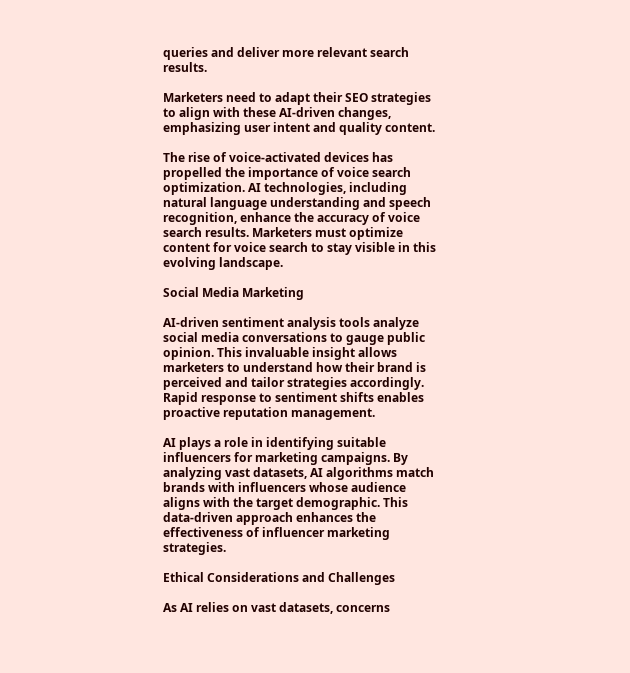queries and deliver more relevant search results.

Marketers need to adapt their SEO strategies to align with these AI-driven changes, emphasizing user intent and quality content.

The rise of voice-activated devices has propelled the importance of voice search optimization. AI technologies, including natural language understanding and speech recognition, enhance the accuracy of voice search results. Marketers must optimize content for voice search to stay visible in this evolving landscape.

Social Media Marketing

AI-driven sentiment analysis tools analyze social media conversations to gauge public opinion. This invaluable insight allows marketers to understand how their brand is perceived and tailor strategies accordingly. Rapid response to sentiment shifts enables proactive reputation management.

AI plays a role in identifying suitable influencers for marketing campaigns. By analyzing vast datasets, AI algorithms match brands with influencers whose audience aligns with the target demographic. This data-driven approach enhances the effectiveness of influencer marketing strategies.

Ethical Considerations and Challenges

As AI relies on vast datasets, concerns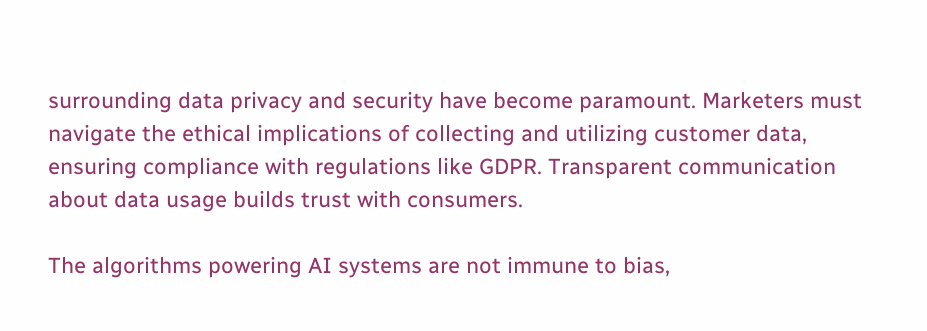surrounding data privacy and security have become paramount. Marketers must navigate the ethical implications of collecting and utilizing customer data, ensuring compliance with regulations like GDPR. Transparent communication about data usage builds trust with consumers.

The algorithms powering AI systems are not immune to bias,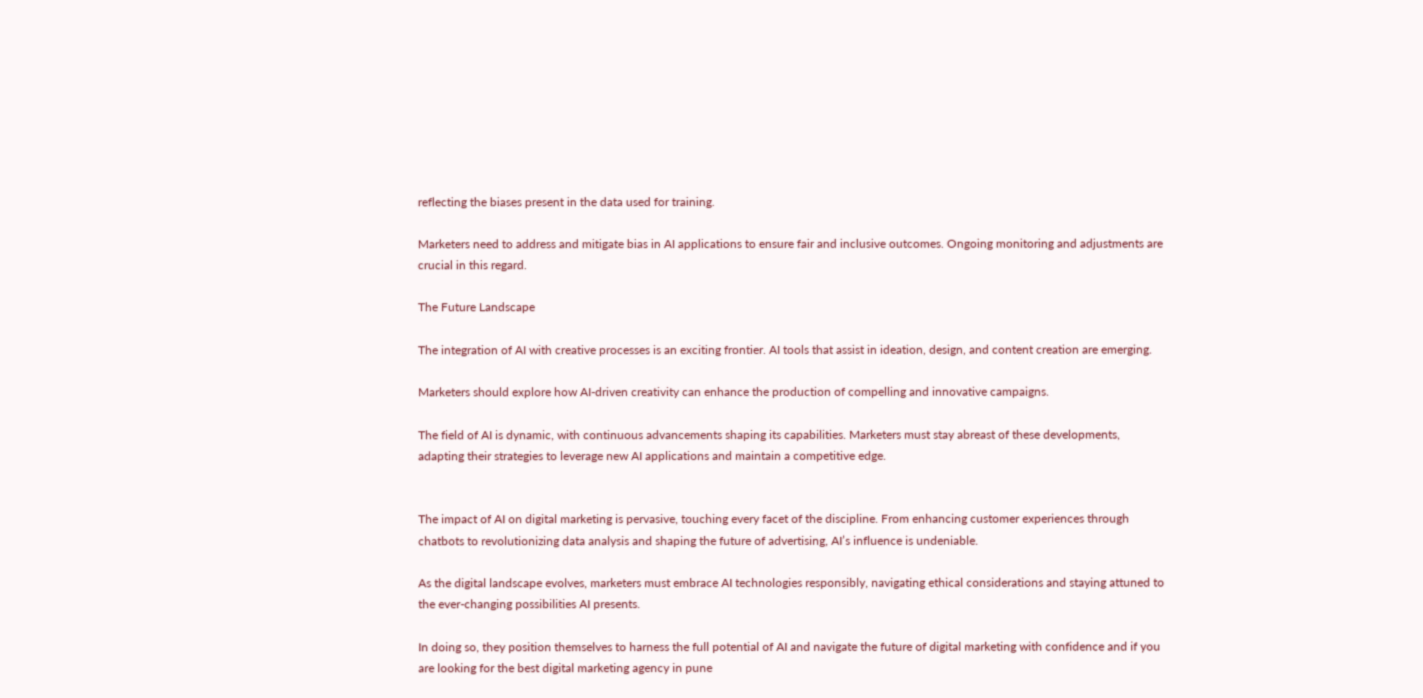reflecting the biases present in the data used for training.

Marketers need to address and mitigate bias in AI applications to ensure fair and inclusive outcomes. Ongoing monitoring and adjustments are crucial in this regard.

The Future Landscape

The integration of AI with creative processes is an exciting frontier. AI tools that assist in ideation, design, and content creation are emerging.

Marketers should explore how AI-driven creativity can enhance the production of compelling and innovative campaigns.

The field of AI is dynamic, with continuous advancements shaping its capabilities. Marketers must stay abreast of these developments, adapting their strategies to leverage new AI applications and maintain a competitive edge.


The impact of AI on digital marketing is pervasive, touching every facet of the discipline. From enhancing customer experiences through chatbots to revolutionizing data analysis and shaping the future of advertising, AI’s influence is undeniable.

As the digital landscape evolves, marketers must embrace AI technologies responsibly, navigating ethical considerations and staying attuned to the ever-changing possibilities AI presents.

In doing so, they position themselves to harness the full potential of AI and navigate the future of digital marketing with confidence and if you are looking for the best digital marketing agency in pune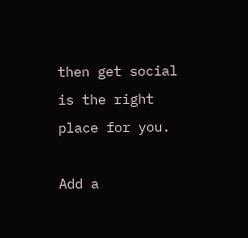then get social is the right place for you.

Add a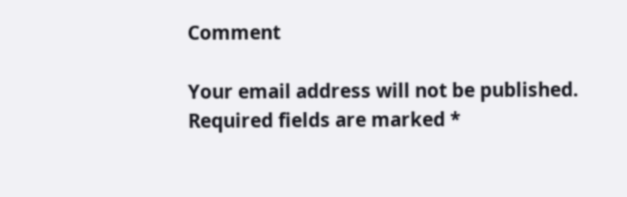Comment

Your email address will not be published. Required fields are marked *